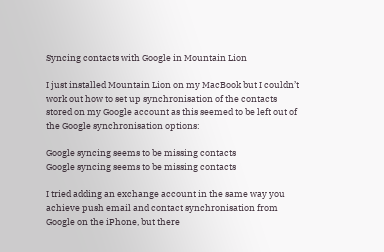Syncing contacts with Google in Mountain Lion

I just installed Mountain Lion on my MacBook but I couldn’t work out how to set up synchronisation of the contacts stored on my Google account as this seemed to be left out of the Google synchronisation options:

Google syncing seems to be missing contacts
Google syncing seems to be missing contacts

I tried adding an exchange account in the same way you achieve push email and contact synchronisation from Google on the iPhone, but there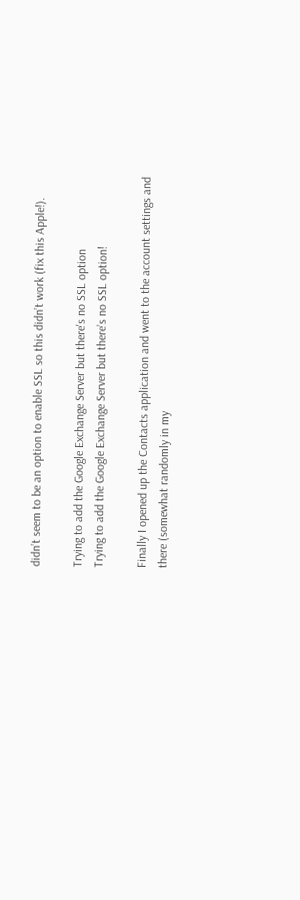didn’t seem to be an option to enable SSL so this didn’t work (fix this Apple!).

Trying to add the Google Exchange Server but there's no SSL option
Trying to add the Google Exchange Server but there’s no SSL option!

Finally I opened up the Contacts application and went to the account settings and there (somewhat randomly in my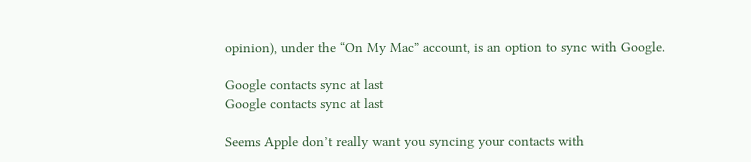opinion), under the “On My Mac” account, is an option to sync with Google.

Google contacts sync at last
Google contacts sync at last

Seems Apple don’t really want you syncing your contacts with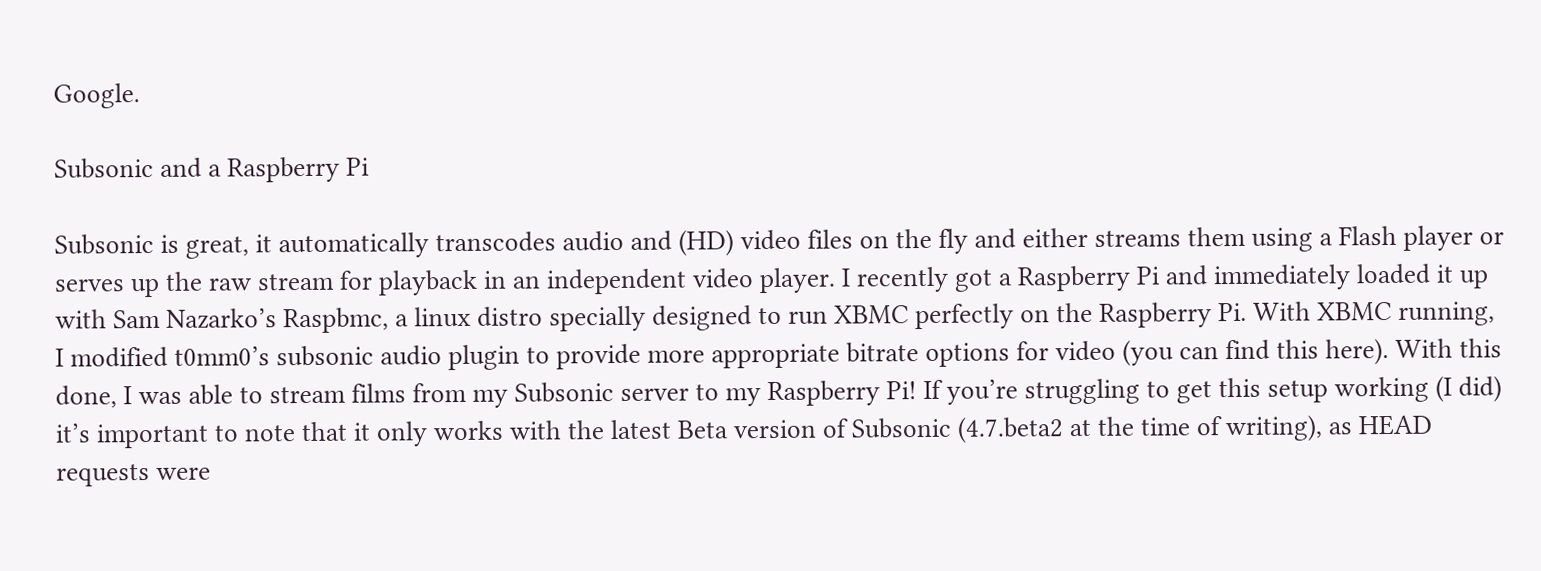Google.

Subsonic and a Raspberry Pi

Subsonic is great, it automatically transcodes audio and (HD) video files on the fly and either streams them using a Flash player or serves up the raw stream for playback in an independent video player. I recently got a Raspberry Pi and immediately loaded it up with Sam Nazarko’s Raspbmc, a linux distro specially designed to run XBMC perfectly on the Raspberry Pi. With XBMC running, I modified t0mm0’s subsonic audio plugin to provide more appropriate bitrate options for video (you can find this here). With this done, I was able to stream films from my Subsonic server to my Raspberry Pi! If you’re struggling to get this setup working (I did) it’s important to note that it only works with the latest Beta version of Subsonic (4.7.beta2 at the time of writing), as HEAD requests were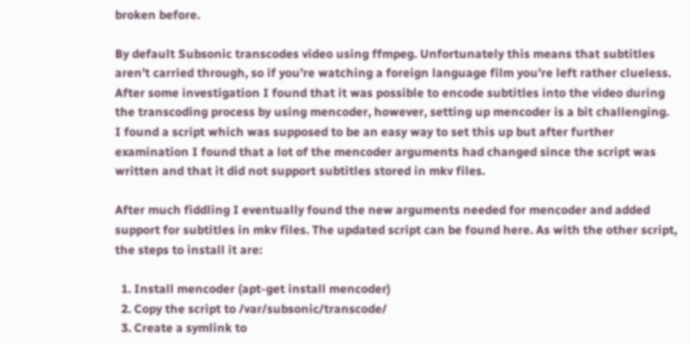broken before.

By default Subsonic transcodes video using ffmpeg. Unfortunately this means that subtitles aren’t carried through, so if you’re watching a foreign language film you’re left rather clueless. After some investigation I found that it was possible to encode subtitles into the video during the transcoding process by using mencoder, however, setting up mencoder is a bit challenging. I found a script which was supposed to be an easy way to set this up but after further examination I found that a lot of the mencoder arguments had changed since the script was written and that it did not support subtitles stored in mkv files.

After much fiddling I eventually found the new arguments needed for mencoder and added support for subtitles in mkv files. The updated script can be found here. As with the other script, the steps to install it are:

  1. Install mencoder (apt-get install mencoder)
  2. Copy the script to /var/subsonic/transcode/
  3. Create a symlink to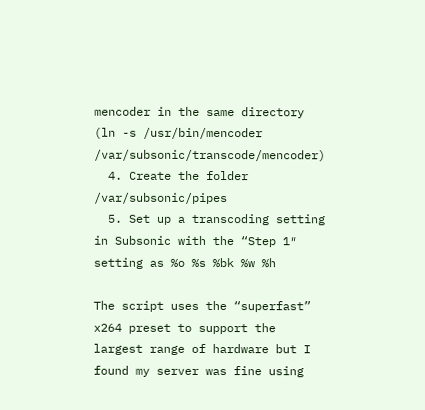mencoder in the same directory (ln -s /usr/bin/mencoder /var/subsonic/transcode/mencoder)
  4. Create the folder /var/subsonic/pipes
  5. Set up a transcoding setting in Subsonic with the “Step 1″ setting as %o %s %bk %w %h

The script uses the “superfast” x264 preset to support the largest range of hardware but I found my server was fine using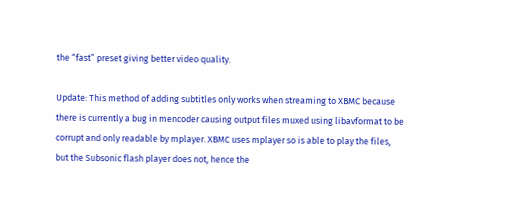the “fast” preset giving better video quality.

Update: This method of adding subtitles only works when streaming to XBMC because there is currently a bug in mencoder causing output files muxed using libavformat to be corrupt and only readable by mplayer. XBMC uses mplayer so is able to play the files, but the Subsonic flash player does not, hence the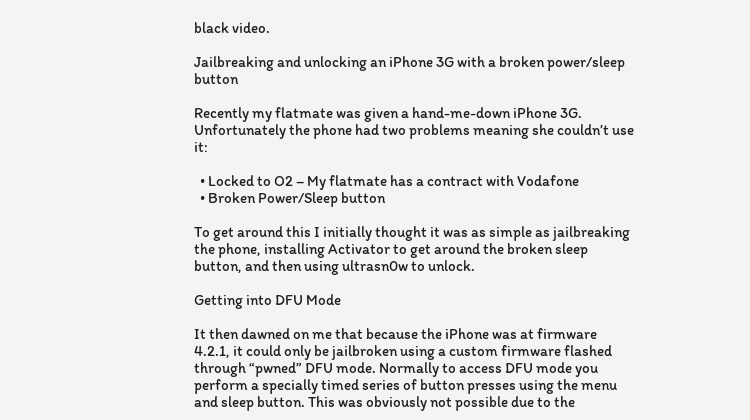black video.

Jailbreaking and unlocking an iPhone 3G with a broken power/sleep button

Recently my flatmate was given a hand-me-down iPhone 3G. Unfortunately the phone had two problems meaning she couldn’t use it:

  • Locked to O2 – My flatmate has a contract with Vodafone
  • Broken Power/Sleep button

To get around this I initially thought it was as simple as jailbreaking the phone, installing Activator to get around the broken sleep button, and then using ultrasn0w to unlock.

Getting into DFU Mode

It then dawned on me that because the iPhone was at firmware 4.2.1, it could only be jailbroken using a custom firmware flashed through “pwned” DFU mode. Normally to access DFU mode you perform a specially timed series of button presses using the menu and sleep button. This was obviously not possible due to the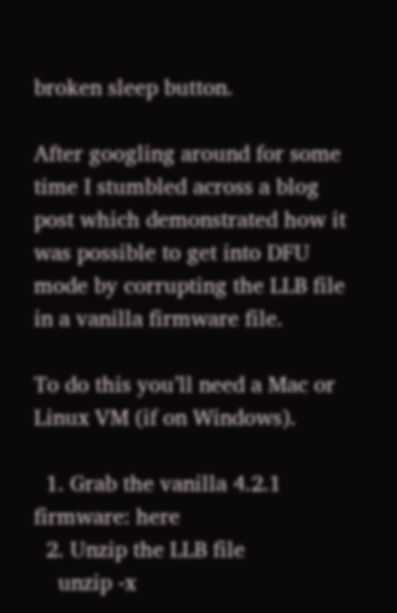broken sleep button.

After googling around for some time I stumbled across a blog post which demonstrated how it was possible to get into DFU mode by corrupting the LLB file in a vanilla firmware file.

To do this you’ll need a Mac or Linux VM (if on Windows).

  1. Grab the vanilla 4.2.1 firmware: here
  2. Unzip the LLB file
    unzip -x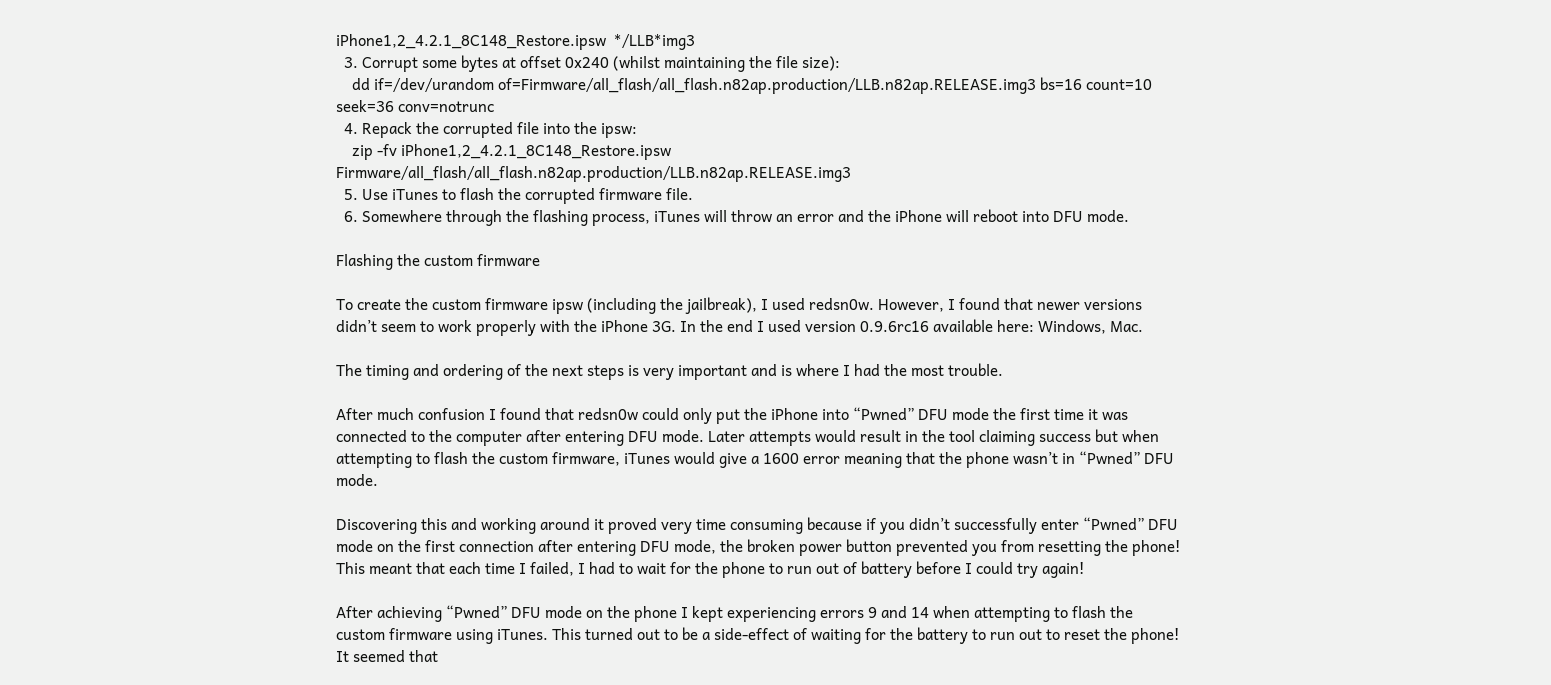iPhone1,2_4.2.1_8C148_Restore.ipsw  */LLB*img3
  3. Corrupt some bytes at offset 0x240 (whilst maintaining the file size):
    dd if=/dev/urandom of=Firmware/all_flash/all_flash.n82ap.production/LLB.n82ap.RELEASE.img3 bs=16 count=10 seek=36 conv=notrunc
  4. Repack the corrupted file into the ipsw:
    zip -fv iPhone1,2_4.2.1_8C148_Restore.ipsw Firmware/all_flash/all_flash.n82ap.production/LLB.n82ap.RELEASE.img3
  5. Use iTunes to flash the corrupted firmware file.
  6. Somewhere through the flashing process, iTunes will throw an error and the iPhone will reboot into DFU mode.

Flashing the custom firmware

To create the custom firmware ipsw (including the jailbreak), I used redsn0w. However, I found that newer versions didn’t seem to work properly with the iPhone 3G. In the end I used version 0.9.6rc16 available here: Windows, Mac.

The timing and ordering of the next steps is very important and is where I had the most trouble.

After much confusion I found that redsn0w could only put the iPhone into “Pwned” DFU mode the first time it was connected to the computer after entering DFU mode. Later attempts would result in the tool claiming success but when attempting to flash the custom firmware, iTunes would give a 1600 error meaning that the phone wasn’t in “Pwned” DFU mode.

Discovering this and working around it proved very time consuming because if you didn’t successfully enter “Pwned” DFU mode on the first connection after entering DFU mode, the broken power button prevented you from resetting the phone! This meant that each time I failed, I had to wait for the phone to run out of battery before I could try again!

After achieving “Pwned” DFU mode on the phone I kept experiencing errors 9 and 14 when attempting to flash the custom firmware using iTunes. This turned out to be a side-effect of waiting for the battery to run out to reset the phone! It seemed that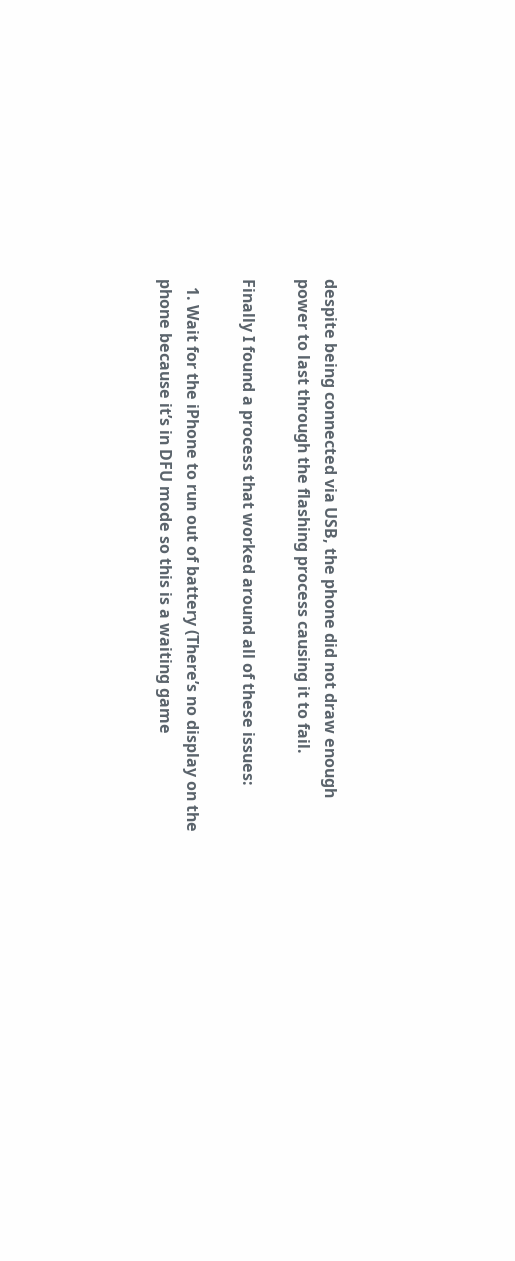despite being connected via USB, the phone did not draw enough power to last through the flashing process causing it to fail.

Finally I found a process that worked around all of these issues:

  1. Wait for the iPhone to run out of battery (There’s no display on the phone because it’s in DFU mode so this is a waiting game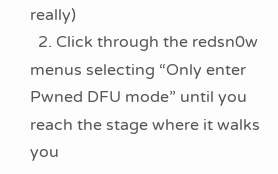really)
  2. Click through the redsn0w menus selecting “Only enter Pwned DFU mode” until you reach the stage where it walks you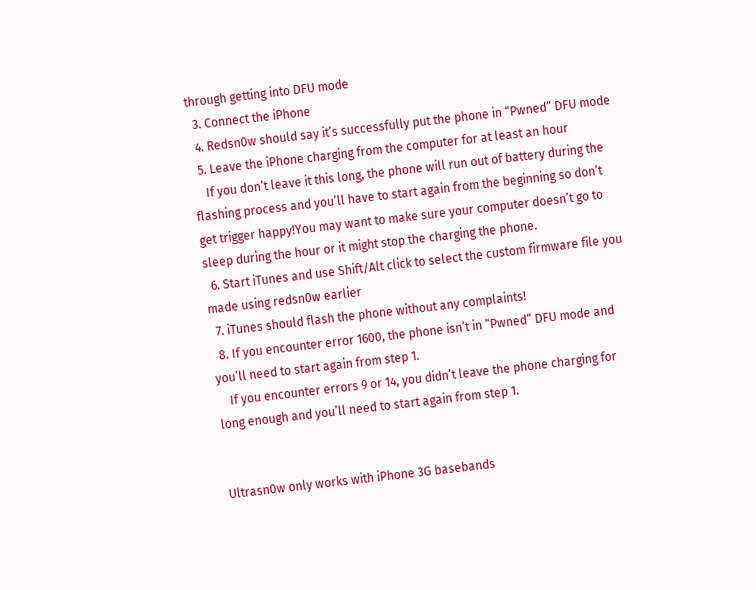through getting into DFU mode
  3. Connect the iPhone
  4. Redsn0w should say it’s successfully put the phone in “Pwned” DFU mode
  5. Leave the iPhone charging from the computer for at least an hour
    If you don’t leave it this long, the phone will run out of battery during the flashing process and you’ll have to start again from the beginning so don’t get trigger happy!You may want to make sure your computer doesn’t go to sleep during the hour or it might stop the charging the phone.
  6. Start iTunes and use Shift/Alt click to select the custom firmware file you made using redsn0w earlier
  7. iTunes should flash the phone without any complaints!
  8. If you encounter error 1600, the phone isn’t in “Pwned” DFU mode and you’ll need to start again from step 1.
    If you encounter errors 9 or 14, you didn’t leave the phone charging for long enough and you’ll need to start again from step 1.


Ultrasn0w only works with iPhone 3G basebands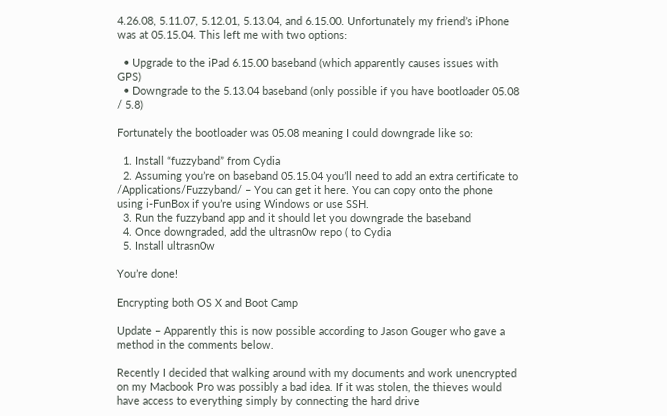4.26.08, 5.11.07, 5.12.01, 5.13.04, and 6.15.00. Unfortunately my friend’s iPhone was at 05.15.04. This left me with two options:

  • Upgrade to the iPad 6.15.00 baseband (which apparently causes issues with GPS)
  • Downgrade to the 5.13.04 baseband (only possible if you have bootloader 05.08 / 5.8)

Fortunately the bootloader was 05.08 meaning I could downgrade like so:

  1. Install “fuzzyband” from Cydia
  2. Assuming you’re on baseband 05.15.04 you’ll need to add an extra certificate to /Applications/Fuzzyband/ – You can get it here. You can copy onto the phone using i-FunBox if you’re using Windows or use SSH.
  3. Run the fuzzyband app and it should let you downgrade the baseband
  4. Once downgraded, add the ultrasn0w repo ( to Cydia
  5. Install ultrasn0w

You’re done!

Encrypting both OS X and Boot Camp

Update – Apparently this is now possible according to Jason Gouger who gave a method in the comments below.

Recently I decided that walking around with my documents and work unencrypted on my Macbook Pro was possibly a bad idea. If it was stolen, the thieves would have access to everything simply by connecting the hard drive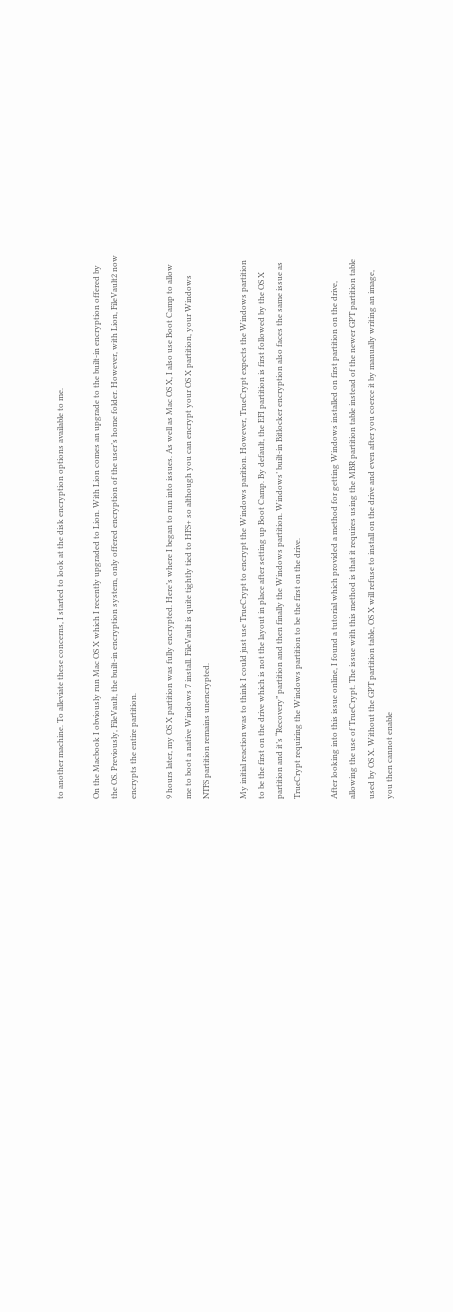to another machine. To alleviate these concerns, I started to look at the disk encryption options available to me.

On the Macbook I obviously run Mac OS X which I recently upgraded to Lion. With Lion comes an upgrade to the built-in encryption offered by the OS. Previously, FileVault, the built-in encryption system, only offered encryption of the user’s home folder. However, with Lion, FileVault2 now encrypts the entire partition.

9 hours later, my OS X partition was fully encrypted. Here’s where I began to run into issues. As well as Mac OS X, I also use Boot Camp to allow me to boot a native Windows 7 install. FileVault is quite tightly tied to HFS+ so although you can encrypt your OS X partition, your Windows NTFS partition remains unencrypted.

My initial reaction was to think I could just use TrueCrypt to encrypt the Windows parition. However, TrueCrypt expects the Windows partition to be the first on the drive which is not the layout in place after setting up Boot Camp. By default, the EFI partition is first followed by the OS X partition and it’s “Recovery” partition and then finally the Windows partition. Windows’ built-in Bitlocker encryption also faces the same issue as TrueCrypt requiring the Windows partition to be the first on the drive.

After looking into this issue online, I found a tutorial which provided a method for getting Windows installed on first partition on the drive, allowing the use of TrueCrypt. The issue with this method is that it requires using the MBR partition table instead of the newer GPT partition table used by OS X. Without the GPT partition table, OS X will refuse to install on the drive and even after you coerce it by manually writing an image, you then cannot enable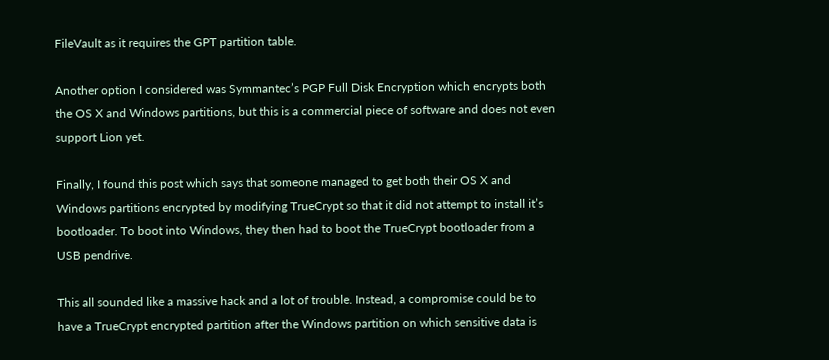FileVault as it requires the GPT partition table.

Another option I considered was Symmantec’s PGP Full Disk Encryption which encrypts both the OS X and Windows partitions, but this is a commercial piece of software and does not even support Lion yet.

Finally, I found this post which says that someone managed to get both their OS X and Windows partitions encrypted by modifying TrueCrypt so that it did not attempt to install it’s bootloader. To boot into Windows, they then had to boot the TrueCrypt bootloader from a USB pendrive.

This all sounded like a massive hack and a lot of trouble. Instead, a compromise could be to have a TrueCrypt encrypted partition after the Windows partition on which sensitive data is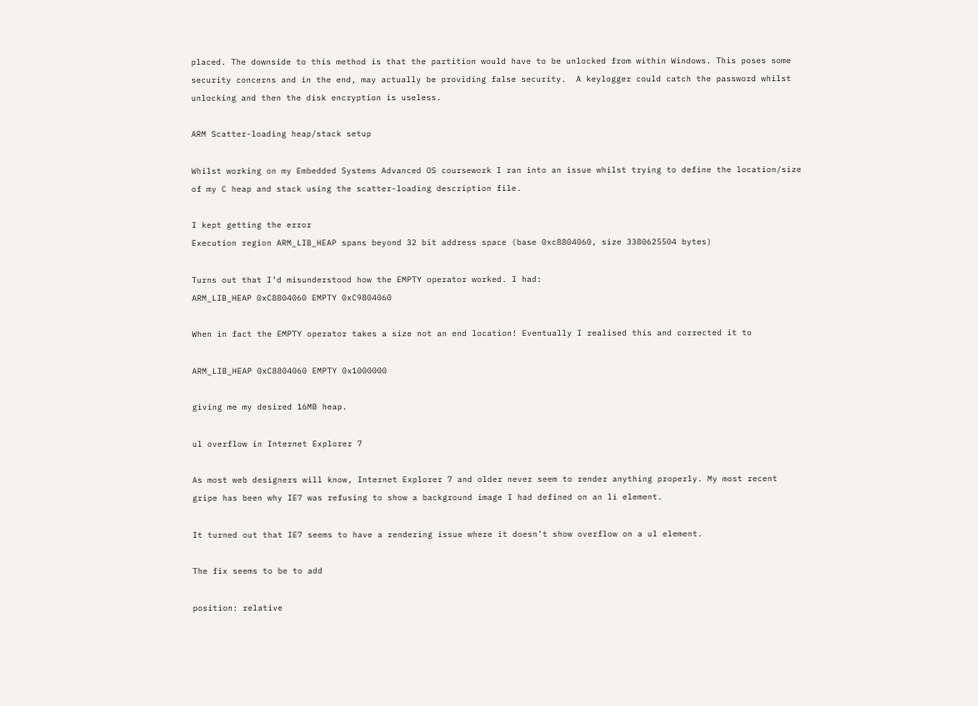placed. The downside to this method is that the partition would have to be unlocked from within Windows. This poses some security concerns and in the end, may actually be providing false security.  A keylogger could catch the password whilst unlocking and then the disk encryption is useless.

ARM Scatter-loading heap/stack setup

Whilst working on my Embedded Systems Advanced OS coursework I ran into an issue whilst trying to define the location/size of my C heap and stack using the scatter-loading description file.

I kept getting the error
Execution region ARM_LIB_HEAP spans beyond 32 bit address space (base 0xc8804060, size 3380625504 bytes)

Turns out that I’d misunderstood how the EMPTY operator worked. I had:
ARM_LIB_HEAP 0xC8804060 EMPTY 0xC9804060

When in fact the EMPTY operator takes a size not an end location! Eventually I realised this and corrected it to

ARM_LIB_HEAP 0xC8804060 EMPTY 0x1000000

giving me my desired 16MB heap.

ul overflow in Internet Explorer 7

As most web designers will know, Internet Explorer 7 and older never seem to render anything properly. My most recent gripe has been why IE7 was refusing to show a background image I had defined on an li element.

It turned out that IE7 seems to have a rendering issue where it doesn’t show overflow on a ul element.

The fix seems to be to add

position: relative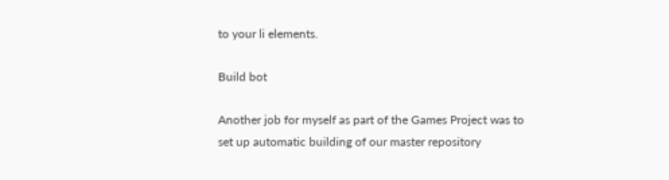to your li elements.

Build bot

Another job for myself as part of the Games Project was to set up automatic building of our master repository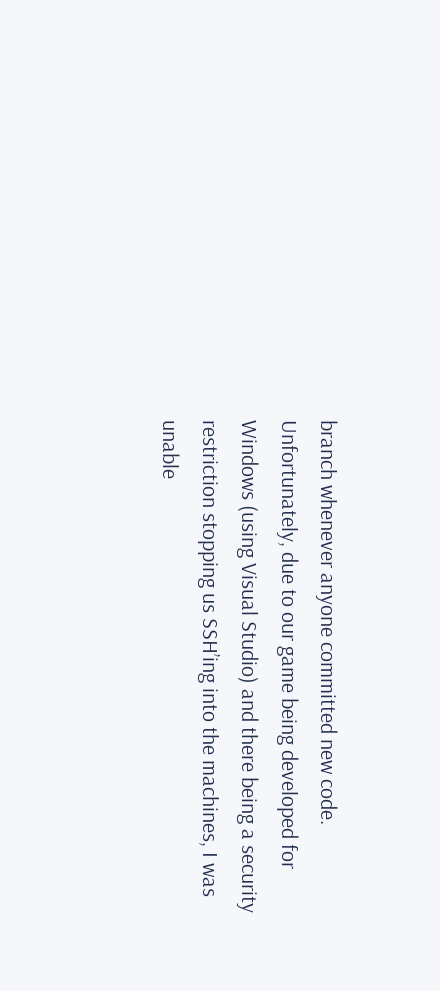branch whenever anyone committed new code. Unfortunately, due to our game being developed for Windows (using Visual Studio) and there being a security restriction stopping us SSH’ing into the machines, I was unable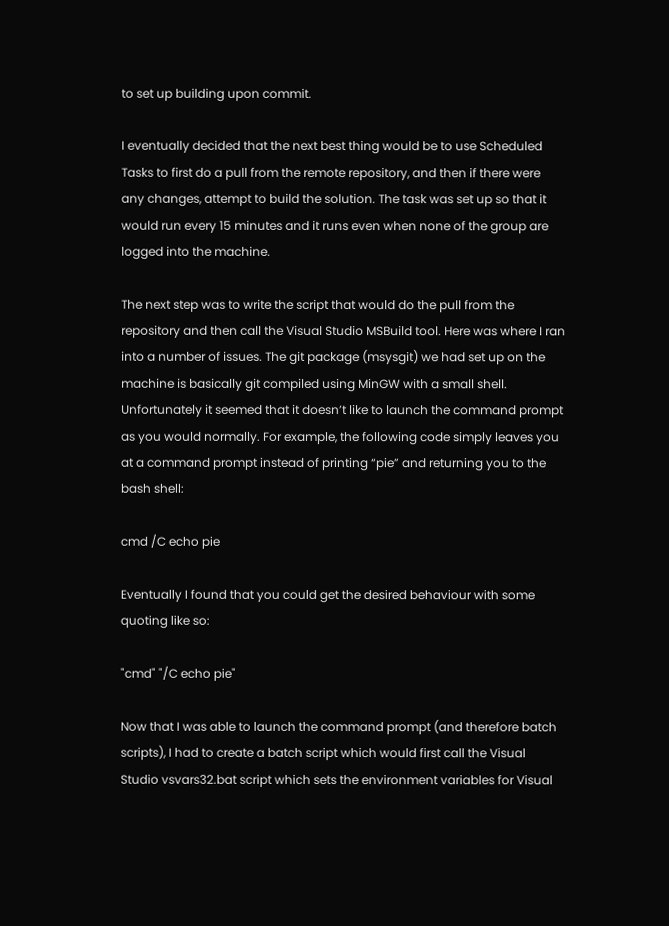to set up building upon commit.

I eventually decided that the next best thing would be to use Scheduled Tasks to first do a pull from the remote repository, and then if there were any changes, attempt to build the solution. The task was set up so that it would run every 15 minutes and it runs even when none of the group are logged into the machine.

The next step was to write the script that would do the pull from the repository and then call the Visual Studio MSBuild tool. Here was where I ran into a number of issues. The git package (msysgit) we had set up on the machine is basically git compiled using MinGW with a small shell. Unfortunately it seemed that it doesn’t like to launch the command prompt as you would normally. For example, the following code simply leaves you at a command prompt instead of printing “pie” and returning you to the bash shell:

cmd /C echo pie

Eventually I found that you could get the desired behaviour with some quoting like so:

"cmd" "/C echo pie"

Now that I was able to launch the command prompt (and therefore batch scripts), I had to create a batch script which would first call the Visual Studio vsvars32.bat script which sets the environment variables for Visual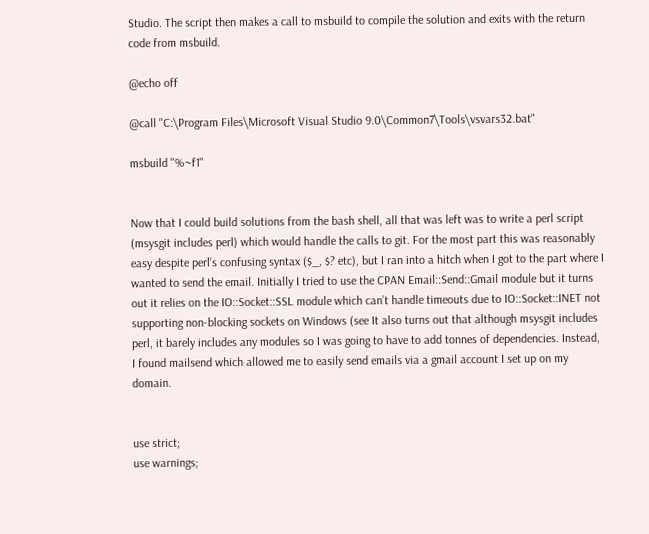Studio. The script then makes a call to msbuild to compile the solution and exits with the return code from msbuild.

@echo off

@call "C:\Program Files\Microsoft Visual Studio 9.0\Common7\Tools\vsvars32.bat"

msbuild "%~f1"


Now that I could build solutions from the bash shell, all that was left was to write a perl script (msysgit includes perl) which would handle the calls to git. For the most part this was reasonably easy despite perl’s confusing syntax ($_, $? etc), but I ran into a hitch when I got to the part where I wanted to send the email. Initially I tried to use the CPAN Email::Send::Gmail module but it turns out it relies on the IO::Socket::SSL module which can’t handle timeouts due to IO::Socket::INET not supporting non-blocking sockets on Windows (see It also turns out that although msysgit includes perl, it barely includes any modules so I was going to have to add tonnes of dependencies. Instead, I found mailsend which allowed me to easily send emails via a gmail account I set up on my domain.


use strict;
use warnings;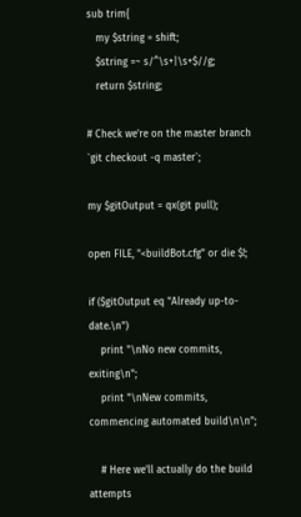sub trim{
   my $string = shift;
   $string =~ s/^\s+|\s+$//g;
   return $string;

# Check we're on the master branch
`git checkout -q master`;

my $gitOutput = qx(git pull);

open FILE, "<buildBot.cfg" or die $!;

if ($gitOutput eq "Already up-to-date.\n")
    print "\nNo new commits, exiting\n";
    print "\nNew commits, commencing automated build\n\n";

    # Here we'll actually do the build attempts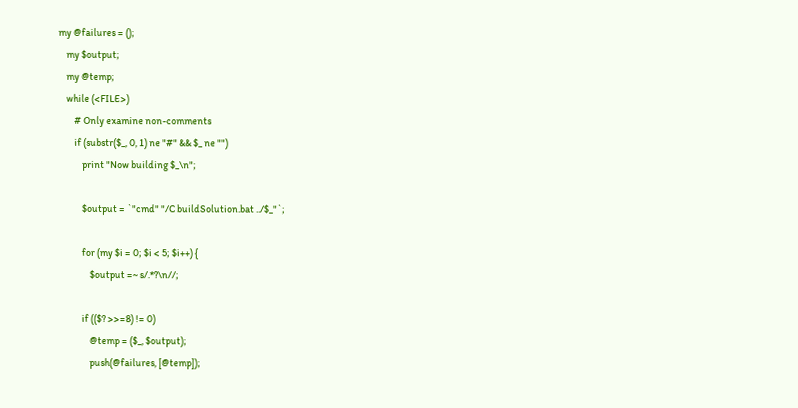my @failures = ();
    my $output;
    my @temp;
    while (<FILE>)
        # Only examine non-comments
        if (substr($_, 0, 1) ne "#" && $_ ne "")
            print "Now building $_\n";

            $output = `"cmd" "/C buildSolution.bat ../$_"`;

            for (my $i = 0; $i < 5; $i++) {
                $output =~ s/.*?\n//;

            if (($? >>=8) != 0)
                @temp = ($_, $output);
                push(@failures, [@temp]);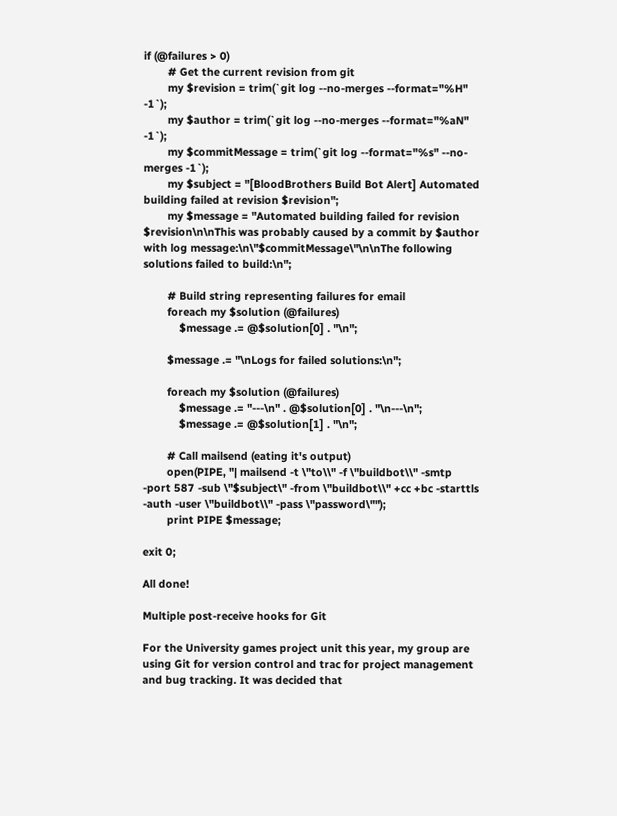if (@failures > 0)
        # Get the current revision from git
        my $revision = trim(`git log --no-merges --format="%H" -1`);
        my $author = trim(`git log --no-merges --format="%aN" -1`);
        my $commitMessage = trim(`git log --format="%s" --no-merges -1`);
        my $subject = "[BloodBrothers Build Bot Alert] Automated building failed at revision $revision";
        my $message = "Automated building failed for revision $revision\n\nThis was probably caused by a commit by $author with log message:\n\"$commitMessage\"\n\nThe following solutions failed to build:\n";

        # Build string representing failures for email
        foreach my $solution (@failures)
            $message .= @$solution[0] . "\n";

        $message .= "\nLogs for failed solutions:\n";

        foreach my $solution (@failures)
            $message .= "---\n" . @$solution[0] . "\n---\n";
            $message .= @$solution[1] . "\n";

        # Call mailsend (eating it's output)
        open(PIPE, "| mailsend -t \"to\\" -f \"buildbot\\" -smtp -port 587 -sub \"$subject\" -from \"buildbot\\" +cc +bc -starttls -auth -user \"buildbot\\" -pass \"password\"");
        print PIPE $message;

exit 0;

All done!

Multiple post-receive hooks for Git

For the University games project unit this year, my group are using Git for version control and trac for project management and bug tracking. It was decided that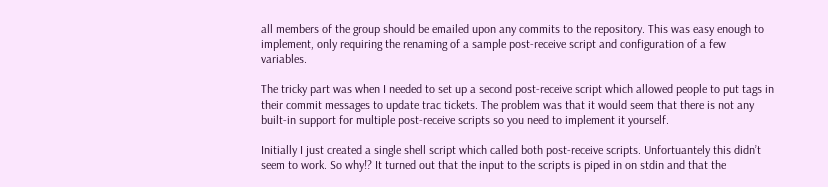all members of the group should be emailed upon any commits to the repository. This was easy enough to implement, only requiring the renaming of a sample post-receive script and configuration of a few variables.

The tricky part was when I needed to set up a second post-receive script which allowed people to put tags in their commit messages to update trac tickets. The problem was that it would seem that there is not any built-in support for multiple post-receive scripts so you need to implement it yourself.

Initially I just created a single shell script which called both post-receive scripts. Unfortuantely this didn’t seem to work. So why!? It turned out that the input to the scripts is piped in on stdin and that the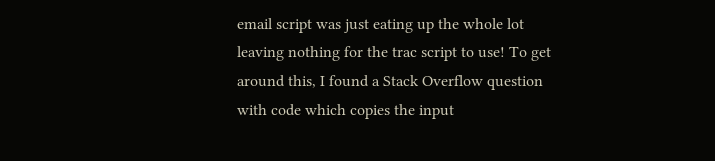email script was just eating up the whole lot leaving nothing for the trac script to use! To get around this, I found a Stack Overflow question with code which copies the input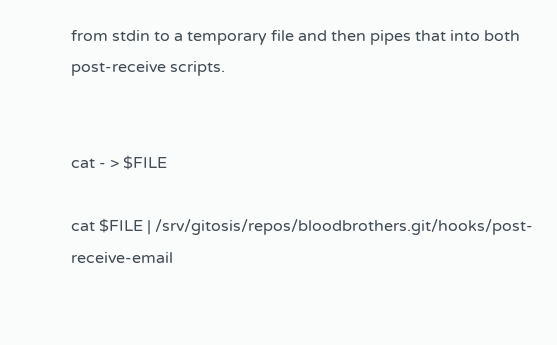from stdin to a temporary file and then pipes that into both post-receive scripts.


cat - > $FILE

cat $FILE | /srv/gitosis/repos/bloodbrothers.git/hooks/post-receive-email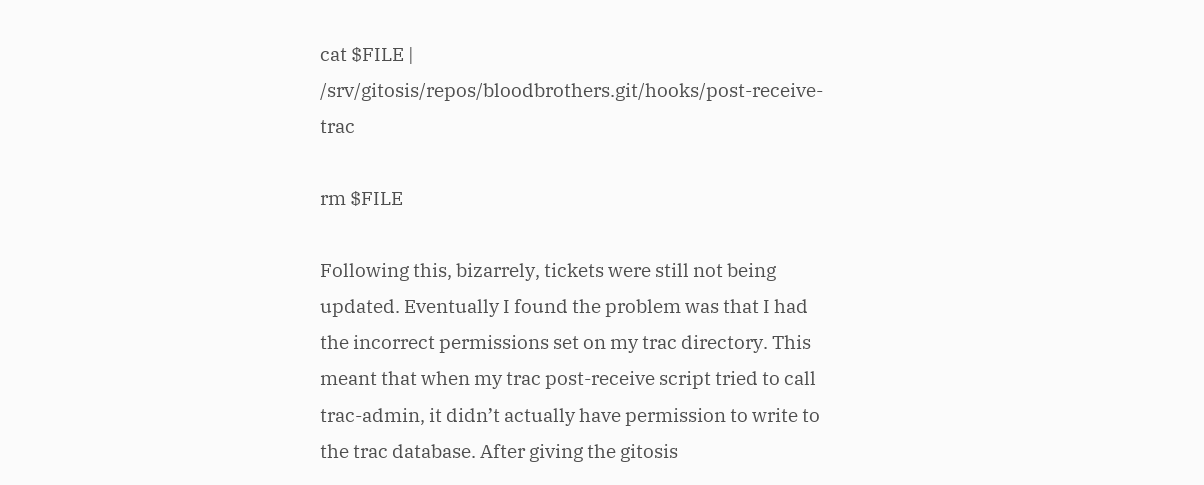cat $FILE | /srv/gitosis/repos/bloodbrothers.git/hooks/post-receive-trac

rm $FILE

Following this, bizarrely, tickets were still not being updated. Eventually I found the problem was that I had the incorrect permissions set on my trac directory. This meant that when my trac post-receive script tried to call trac-admin, it didn’t actually have permission to write to the trac database. After giving the gitosis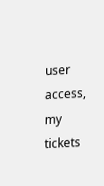user access, my tickets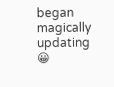began magically updating 😀